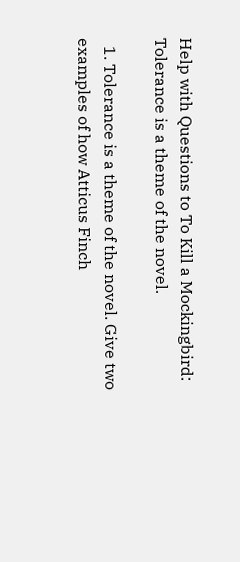Help with Questions to To Kill a Mockingbird: Tolerance is a theme of the novel.

  1. Tolerance is a theme of the novel. Give two examples of how Atticus Finch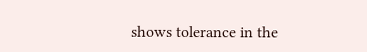shows tolerance in the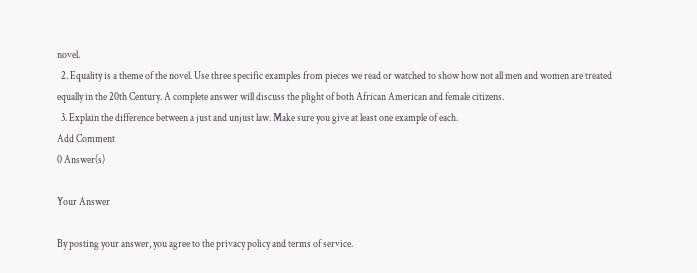novel.
  2. Equality is a theme of the novel. Use three specific examples from pieces we read or watched to show how not all men and women are treated equally in the 20th Century. A complete answer will discuss the plight of both African American and female citizens.
  3. Explain the difference between a just and unjust law. Make sure you give at least one example of each.
Add Comment
0 Answer(s)

Your Answer

By posting your answer, you agree to the privacy policy and terms of service.